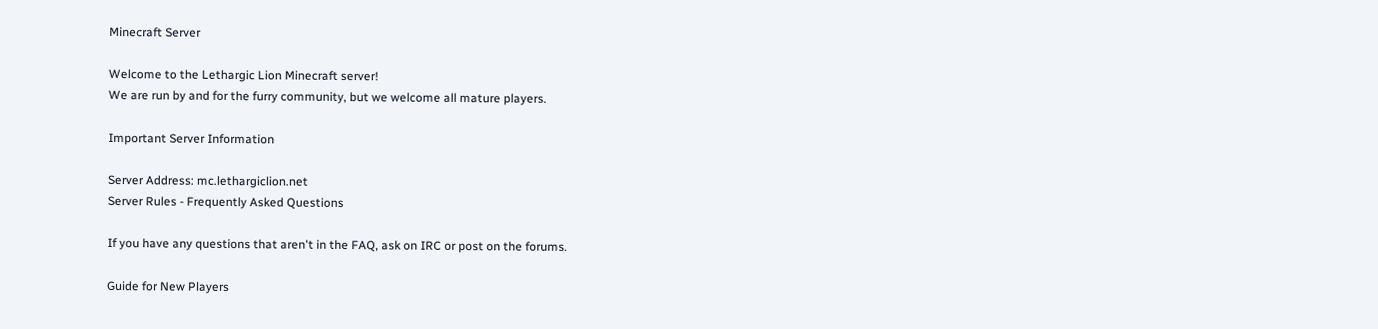Minecraft Server

Welcome to the Lethargic Lion Minecraft server!
We are run by and for the furry community, but we welcome all mature players.

Important Server Information

Server Address: mc.lethargiclion.net
Server Rules - Frequently Asked Questions

If you have any questions that aren't in the FAQ, ask on IRC or post on the forums.

Guide for New Players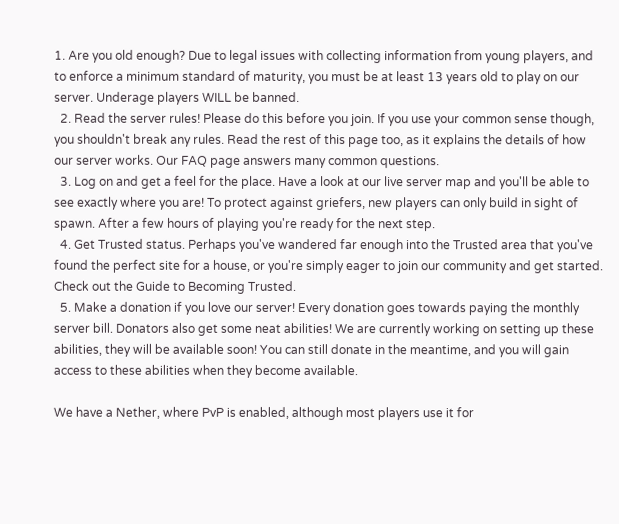1. Are you old enough? Due to legal issues with collecting information from young players, and to enforce a minimum standard of maturity, you must be at least 13 years old to play on our server. Underage players WILL be banned.
  2. Read the server rules! Please do this before you join. If you use your common sense though, you shouldn't break any rules. Read the rest of this page too, as it explains the details of how our server works. Our FAQ page answers many common questions.
  3. Log on and get a feel for the place. Have a look at our live server map and you'll be able to see exactly where you are! To protect against griefers, new players can only build in sight of spawn. After a few hours of playing you're ready for the next step.
  4. Get Trusted status. Perhaps you've wandered far enough into the Trusted area that you've found the perfect site for a house, or you're simply eager to join our community and get started. Check out the Guide to Becoming Trusted.
  5. Make a donation if you love our server! Every donation goes towards paying the monthly server bill. Donators also get some neat abilities! We are currently working on setting up these abilities, they will be available soon! You can still donate in the meantime, and you will gain access to these abilities when they become available.

We have a Nether, where PvP is enabled, although most players use it for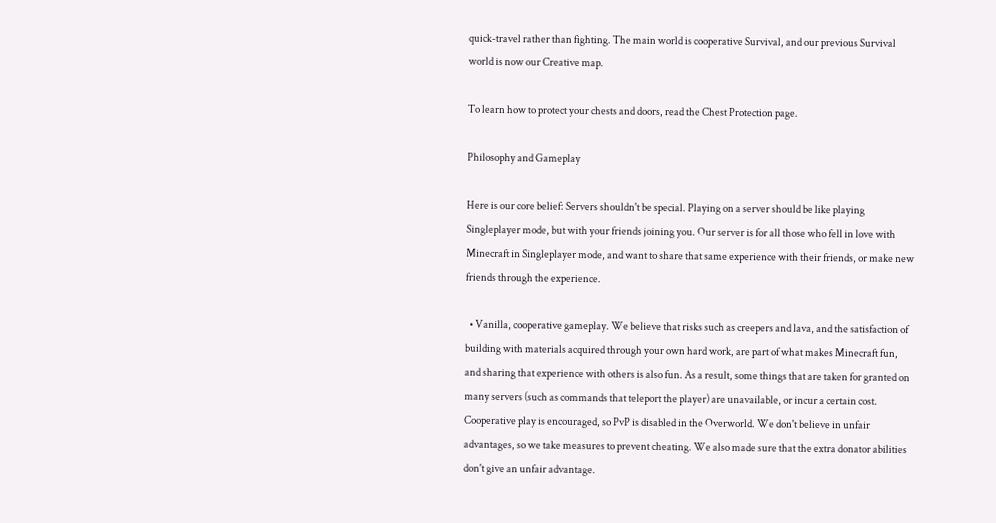quick-travel rather than fighting. The main world is cooperative Survival, and our previous Survival world is now our Creative map.

To learn how to protect your chests and doors, read the Chest Protection page.

Philosophy and Gameplay

Here is our core belief: Servers shouldn't be special. Playing on a server should be like playing Singleplayer mode, but with your friends joining you. Our server is for all those who fell in love with Minecraft in Singleplayer mode, and want to share that same experience with their friends, or make new friends through the experience.

  • Vanilla, cooperative gameplay. We believe that risks such as creepers and lava, and the satisfaction of building with materials acquired through your own hard work, are part of what makes Minecraft fun, and sharing that experience with others is also fun. As a result, some things that are taken for granted on many servers (such as commands that teleport the player) are unavailable, or incur a certain cost. Cooperative play is encouraged, so PvP is disabled in the Overworld. We don't believe in unfair advantages, so we take measures to prevent cheating. We also made sure that the extra donator abilities don't give an unfair advantage.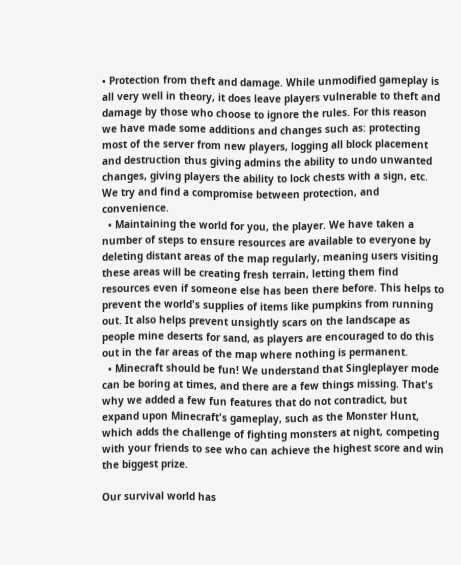• Protection from theft and damage. While unmodified gameplay is all very well in theory, it does leave players vulnerable to theft and damage by those who choose to ignore the rules. For this reason we have made some additions and changes such as: protecting most of the server from new players, logging all block placement and destruction thus giving admins the ability to undo unwanted changes, giving players the ability to lock chests with a sign, etc. We try and find a compromise between protection, and convenience.
  • Maintaining the world for you, the player. We have taken a number of steps to ensure resources are available to everyone by deleting distant areas of the map regularly, meaning users visiting these areas will be creating fresh terrain, letting them find resources even if someone else has been there before. This helps to prevent the world's supplies of items like pumpkins from running out. It also helps prevent unsightly scars on the landscape as people mine deserts for sand, as players are encouraged to do this out in the far areas of the map where nothing is permanent.
  • Minecraft should be fun! We understand that Singleplayer mode can be boring at times, and there are a few things missing. That's why we added a few fun features that do not contradict, but expand upon Minecraft's gameplay, such as the Monster Hunt, which adds the challenge of fighting monsters at night, competing with your friends to see who can achieve the highest score and win the biggest prize.

Our survival world has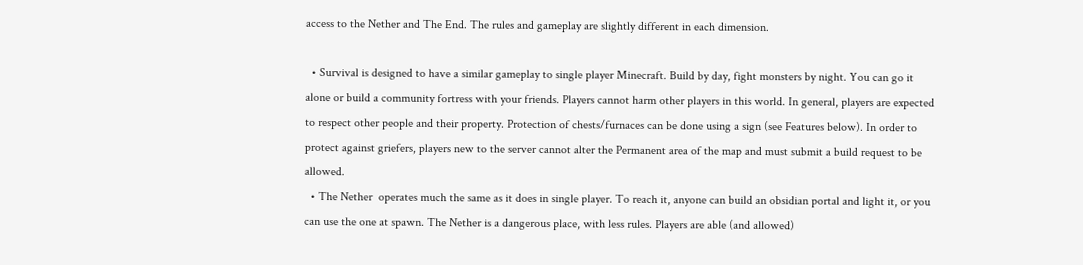access to the Nether and The End. The rules and gameplay are slightly different in each dimension.

  • Survival is designed to have a similar gameplay to single player Minecraft. Build by day, fight monsters by night. You can go it alone or build a community fortress with your friends. Players cannot harm other players in this world. In general, players are expected to respect other people and their property. Protection of chests/furnaces can be done using a sign (see Features below). In order to protect against griefers, players new to the server cannot alter the Permanent area of the map and must submit a build request to be allowed.
  • The Nether  operates much the same as it does in single player. To reach it, anyone can build an obsidian portal and light it, or you can use the one at spawn. The Nether is a dangerous place, with less rules. Players are able (and allowed)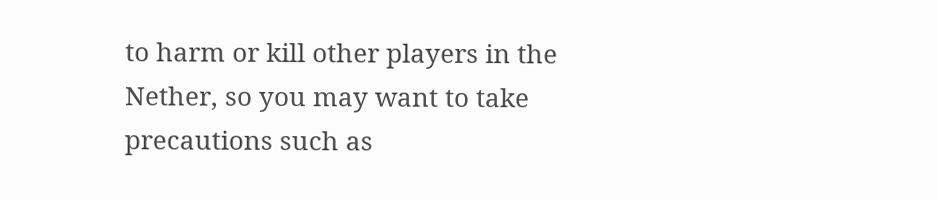to harm or kill other players in the Nether, so you may want to take precautions such as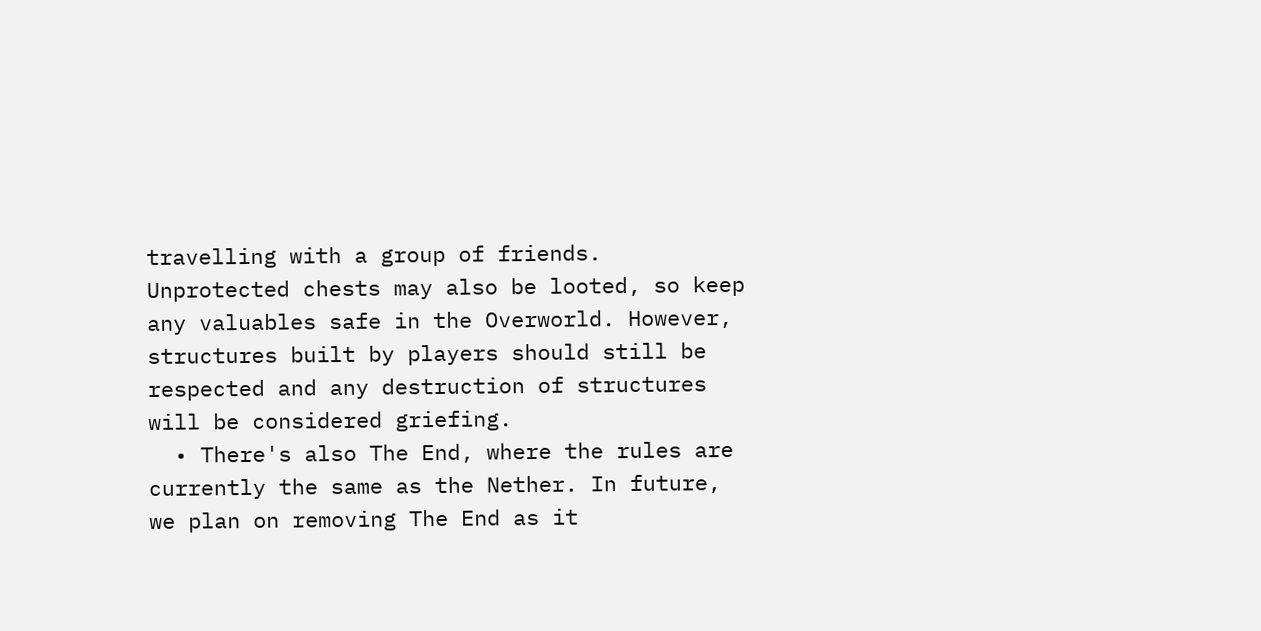travelling with a group of friends. Unprotected chests may also be looted, so keep any valuables safe in the Overworld. However, structures built by players should still be respected and any destruction of structures will be considered griefing.
  • There's also The End, where the rules are currently the same as the Nether. In future, we plan on removing The End as it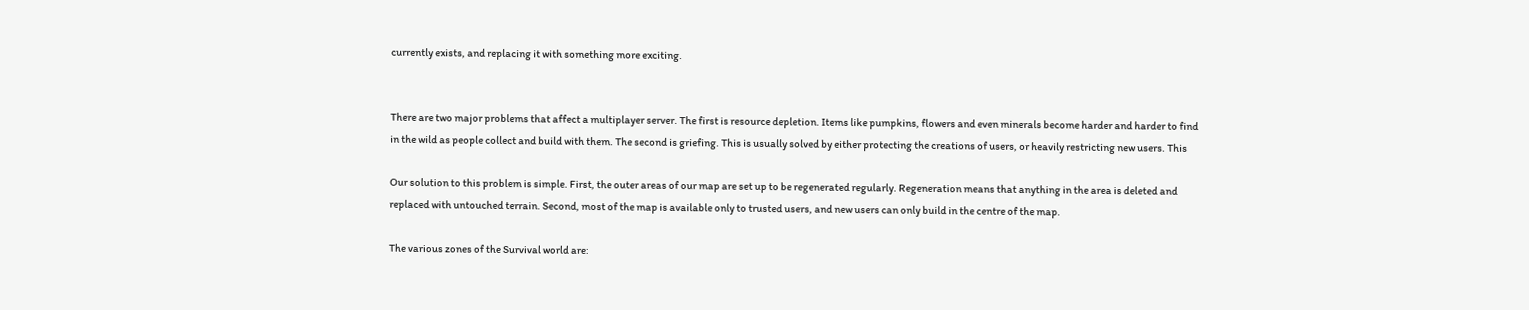currently exists, and replacing it with something more exciting.


There are two major problems that affect a multiplayer server. The first is resource depletion. Items like pumpkins, flowers and even minerals become harder and harder to find in the wild as people collect and build with them. The second is griefing. This is usually solved by either protecting the creations of users, or heavily restricting new users. This

Our solution to this problem is simple. First, the outer areas of our map are set up to be regenerated regularly. Regeneration means that anything in the area is deleted and replaced with untouched terrain. Second, most of the map is available only to trusted users, and new users can only build in the centre of the map.

The various zones of the Survival world are: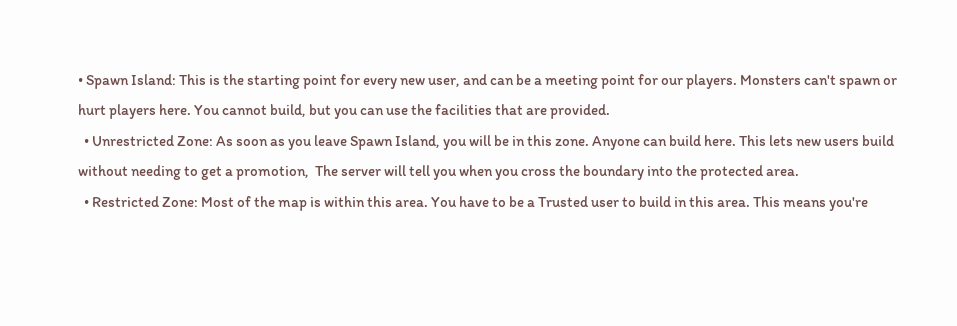• Spawn Island: This is the starting point for every new user, and can be a meeting point for our players. Monsters can't spawn or hurt players here. You cannot build, but you can use the facilities that are provided.
  • Unrestricted Zone: As soon as you leave Spawn Island, you will be in this zone. Anyone can build here. This lets new users build without needing to get a promotion,  The server will tell you when you cross the boundary into the protected area.
  • Restricted Zone: Most of the map is within this area. You have to be a Trusted user to build in this area. This means you're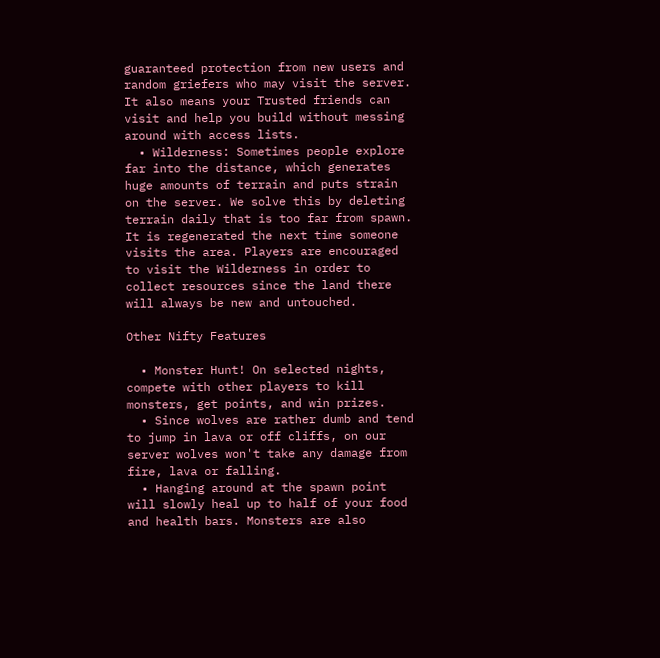guaranteed protection from new users and random griefers who may visit the server. It also means your Trusted friends can visit and help you build without messing around with access lists.
  • Wilderness: Sometimes people explore far into the distance, which generates huge amounts of terrain and puts strain on the server. We solve this by deleting terrain daily that is too far from spawn. It is regenerated the next time someone visits the area. Players are encouraged to visit the Wilderness in order to collect resources since the land there will always be new and untouched.

Other Nifty Features

  • Monster Hunt! On selected nights, compete with other players to kill monsters, get points, and win prizes.
  • Since wolves are rather dumb and tend to jump in lava or off cliffs, on our server wolves won't take any damage from fire, lava or falling.
  • Hanging around at the spawn point will slowly heal up to half of your food and health bars. Monsters are also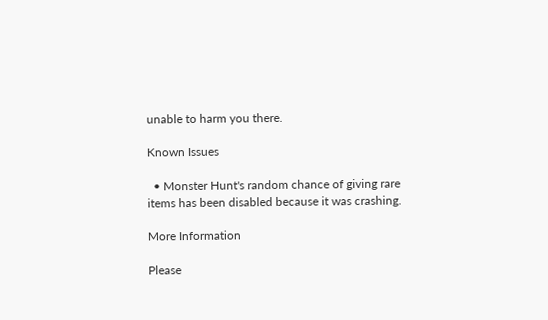unable to harm you there.

Known Issues

  • Monster Hunt's random chance of giving rare items has been disabled because it was crashing.

More Information

Please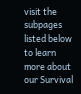visit the subpages listed below to learn more about our Survival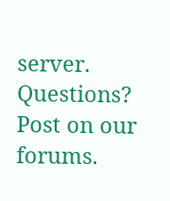server. Questions? Post on our forums.